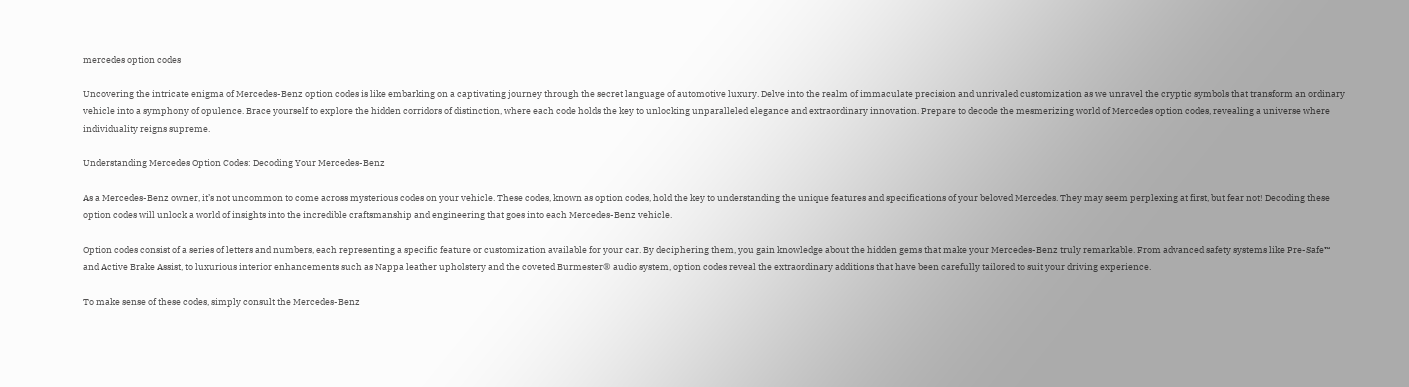mercedes option codes

Uncovering the intricate enigma of Mercedes-Benz option codes is like embarking on a captivating journey through the secret language of automotive luxury. Delve into the realm of immaculate precision and unrivaled customization as we unravel the cryptic symbols that transform an ordinary vehicle into a symphony of opulence. Brace yourself to explore the hidden corridors of distinction, where each code holds the key to unlocking unparalleled elegance and extraordinary innovation. Prepare to decode the mesmerizing world of Mercedes option codes, revealing a universe where individuality reigns supreme.

Understanding Mercedes Option Codes: Decoding Your Mercedes-Benz

As a Mercedes-Benz owner, it’s not uncommon to come across mysterious codes on your vehicle. These codes, known as option codes, hold the key to understanding the unique features and specifications of your beloved Mercedes. They may seem perplexing at first, but fear not! Decoding these option codes will unlock a world of insights into the incredible craftsmanship and engineering that goes into each Mercedes-Benz vehicle.

Option codes consist of a series of letters and numbers, each representing a specific feature or customization available for your car. By deciphering them, you gain knowledge about the hidden gems that make your Mercedes-Benz truly remarkable. From advanced safety systems like Pre-Safe™ and Active Brake Assist, to luxurious interior enhancements such as Nappa leather upholstery and the coveted Burmester® audio system, option codes reveal the extraordinary additions that have been carefully tailored to suit your driving experience.

To make sense of these codes, simply consult the Mercedes-Benz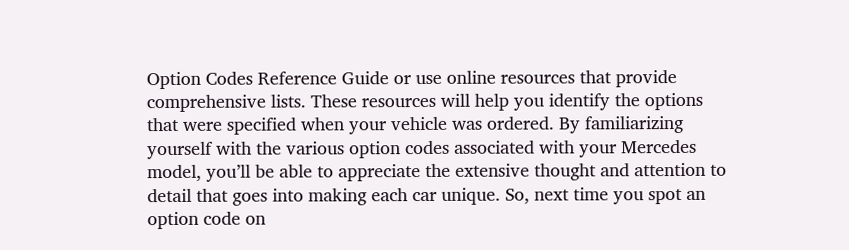Option Codes Reference Guide or use online resources that provide comprehensive lists. These resources will help you identify the options that were specified when your vehicle was ordered. By familiarizing yourself with the various option codes associated with your Mercedes model, you’ll be able to appreciate the extensive thought and attention to detail that goes into making each car unique. So, next time you spot an option code on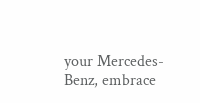your Mercedes-Benz, embrace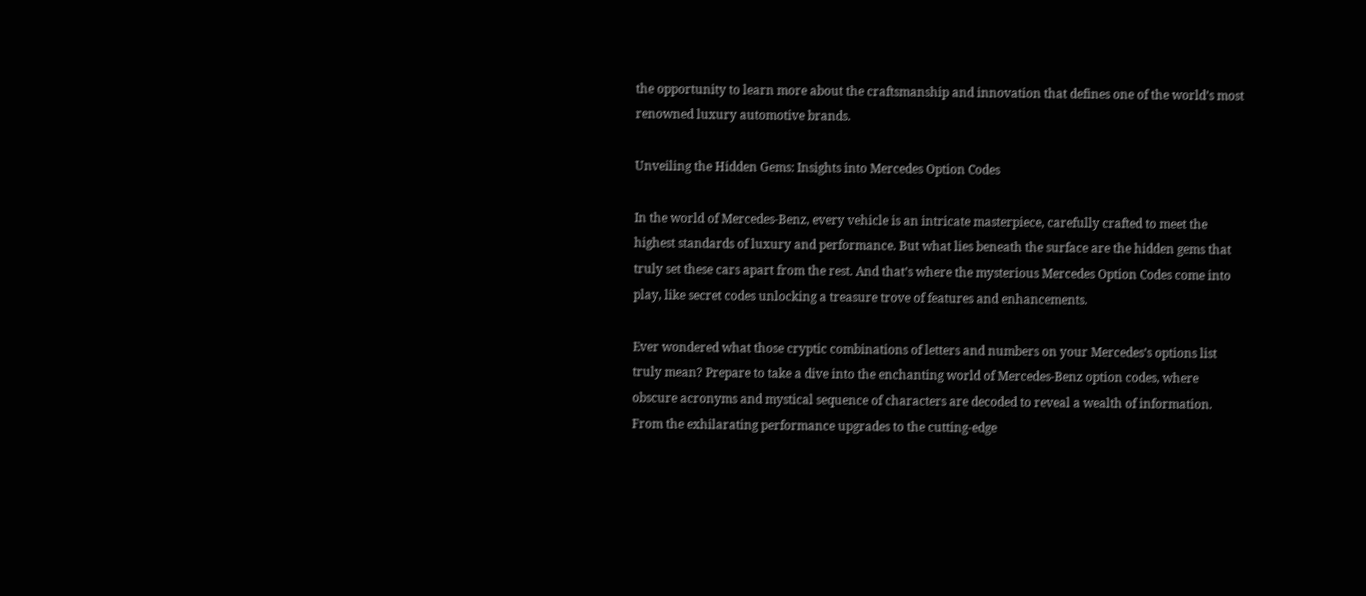the opportunity to learn more about the craftsmanship and innovation that defines one of the world’s most renowned luxury automotive brands.

Unveiling the Hidden Gems: Insights into Mercedes Option Codes

In the world of Mercedes-Benz, every vehicle is an intricate masterpiece, carefully crafted to meet the highest standards of luxury and performance. But what lies beneath the surface are the hidden gems that truly set these cars apart from the rest. And that’s where the mysterious Mercedes Option Codes come into play, like secret codes unlocking a treasure trove of features and enhancements.

Ever wondered what those cryptic combinations of letters and numbers on your Mercedes’s options list truly mean? Prepare to take a dive into the enchanting world of Mercedes-Benz option codes, where obscure acronyms and mystical sequence of characters are decoded to reveal a wealth of information. From the exhilarating performance upgrades to the cutting-edge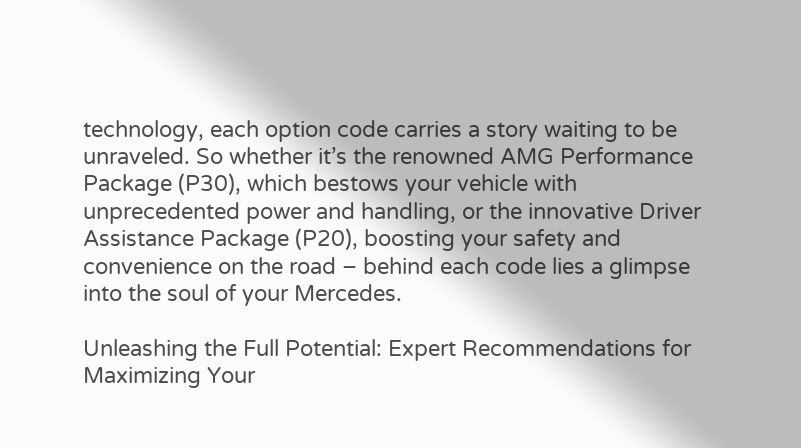technology, each option code carries a story waiting to be unraveled. So whether it’s the renowned AMG Performance Package (P30), which bestows your vehicle with unprecedented power and handling, or the innovative Driver Assistance Package (P20), boosting your safety and convenience on the road – behind each code lies a glimpse into the soul of your Mercedes.

Unleashing the Full Potential: Expert Recommendations for Maximizing Your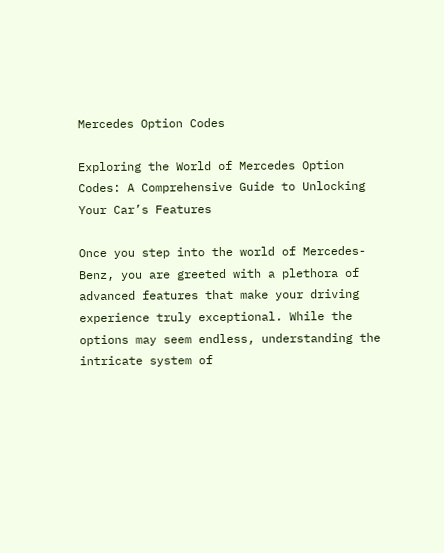Mercedes Option Codes

Exploring the World of Mercedes Option Codes: A Comprehensive Guide to Unlocking Your Car’s Features

Once you step into the world of Mercedes-Benz, you are greeted with a plethora of advanced features that make your driving experience truly exceptional. While the options may seem endless, understanding the intricate system of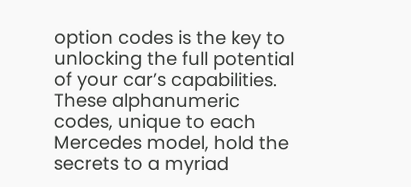option codes is the key to unlocking the full potential of your car’s capabilities. These alphanumeric codes, unique to each Mercedes model, hold the secrets to a myriad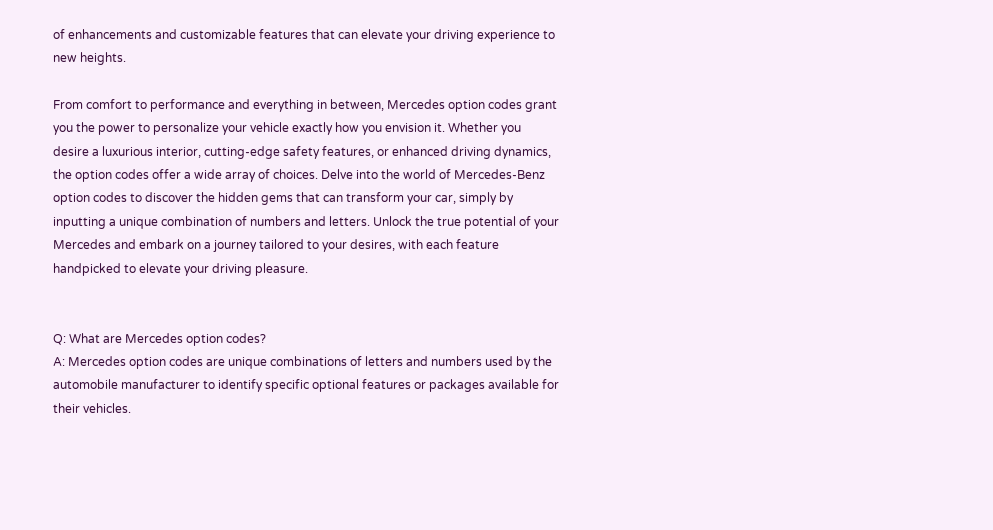of enhancements and customizable features that can elevate your driving experience to new heights.

From comfort to performance and everything in between, Mercedes option codes grant you the power to personalize your vehicle exactly how you envision it. Whether you desire a luxurious interior, cutting-edge safety features, or enhanced driving dynamics, the option codes offer a wide array of choices. Delve into the world of Mercedes-Benz option codes to discover the hidden gems that can transform your car, simply by inputting a unique combination of numbers and letters. Unlock the true potential of your Mercedes and embark on a journey tailored to your desires, with each feature handpicked to elevate your driving pleasure.


Q: What are Mercedes option codes?
A: Mercedes option codes are unique combinations of letters and numbers used by the automobile manufacturer to identify specific optional features or packages available for their vehicles.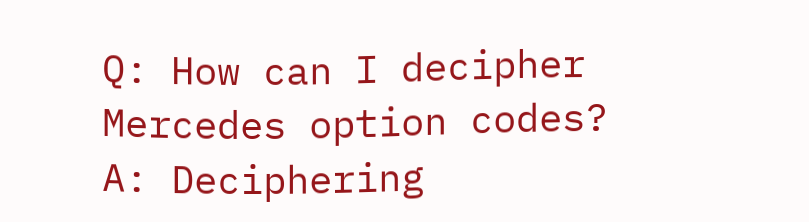Q: How can I decipher Mercedes option codes?
A: Deciphering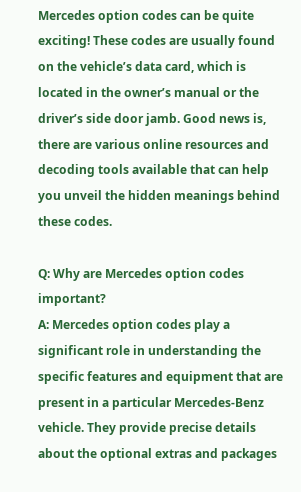Mercedes option codes can be quite exciting! These codes are usually found on the vehicle’s data card, which is located in the owner’s manual or the driver’s side door jamb. Good news is, there are various online resources and decoding tools available that can help you unveil the hidden meanings behind these codes.

Q: Why are Mercedes option codes important?
A: Mercedes option codes play a significant role in understanding the specific features and equipment that are present in a particular Mercedes-Benz vehicle. They provide precise details about the optional extras and packages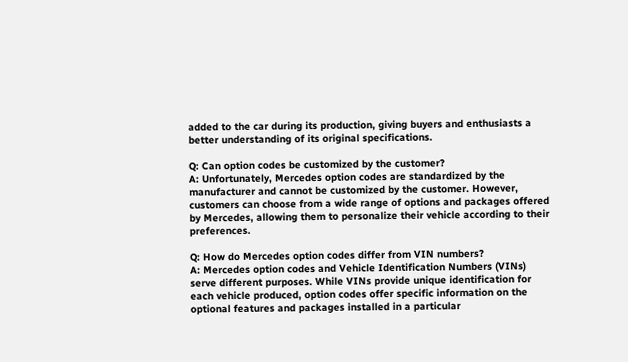added to the car during its production, giving buyers and enthusiasts a better understanding of its original specifications.

Q: Can option codes be customized by the customer?
A: Unfortunately, Mercedes option codes are standardized by the manufacturer and cannot be customized by the customer. However, customers can choose from a wide range of options and packages offered by Mercedes, allowing them to personalize their vehicle according to their preferences.

Q: How do Mercedes option codes differ from VIN numbers?
A: Mercedes option codes and Vehicle Identification Numbers (VINs) serve different purposes. While VINs provide unique identification for each vehicle produced, option codes offer specific information on the optional features and packages installed in a particular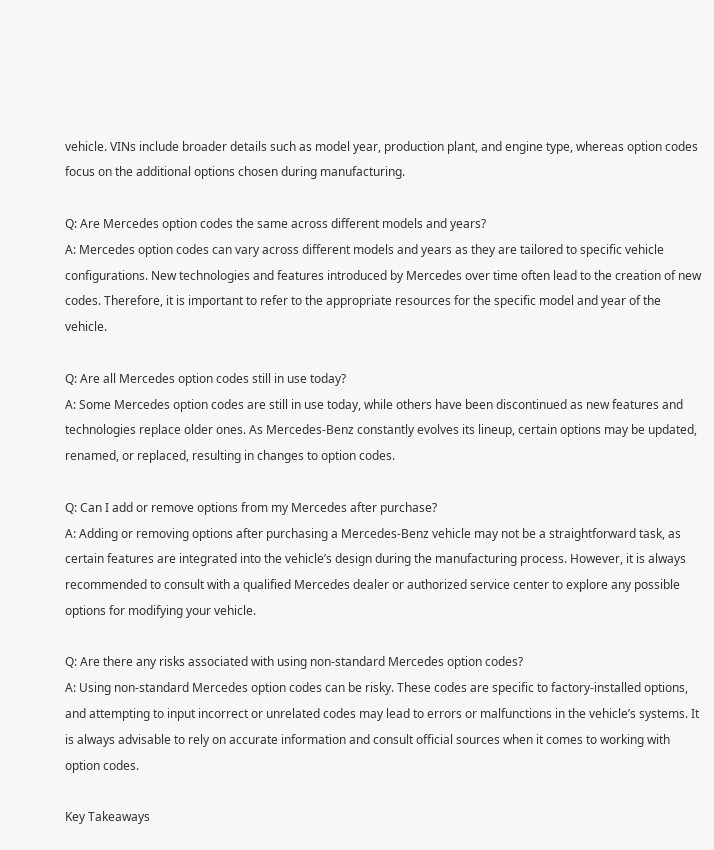vehicle. VINs include broader details such as model year, production plant, and engine type, whereas option codes focus on the additional options chosen during manufacturing.

Q: Are Mercedes option codes the same across different models and years?
A: Mercedes option codes can vary across different models and years as they are tailored to specific vehicle configurations. New technologies and features introduced by Mercedes over time often lead to the creation of new codes. Therefore, it is important to refer to the appropriate resources for the specific model and year of the vehicle.

Q: Are all Mercedes option codes still in use today?
A: Some Mercedes option codes are still in use today, while others have been discontinued as new features and technologies replace older ones. As Mercedes-Benz constantly evolves its lineup, certain options may be updated, renamed, or replaced, resulting in changes to option codes.

Q: Can I add or remove options from my Mercedes after purchase?
A: Adding or removing options after purchasing a Mercedes-Benz vehicle may not be a straightforward task, as certain features are integrated into the vehicle’s design during the manufacturing process. However, it is always recommended to consult with a qualified Mercedes dealer or authorized service center to explore any possible options for modifying your vehicle.

Q: Are there any risks associated with using non-standard Mercedes option codes?
A: Using non-standard Mercedes option codes can be risky. These codes are specific to factory-installed options, and attempting to input incorrect or unrelated codes may lead to errors or malfunctions in the vehicle’s systems. It is always advisable to rely on accurate information and consult official sources when it comes to working with option codes.

Key Takeaways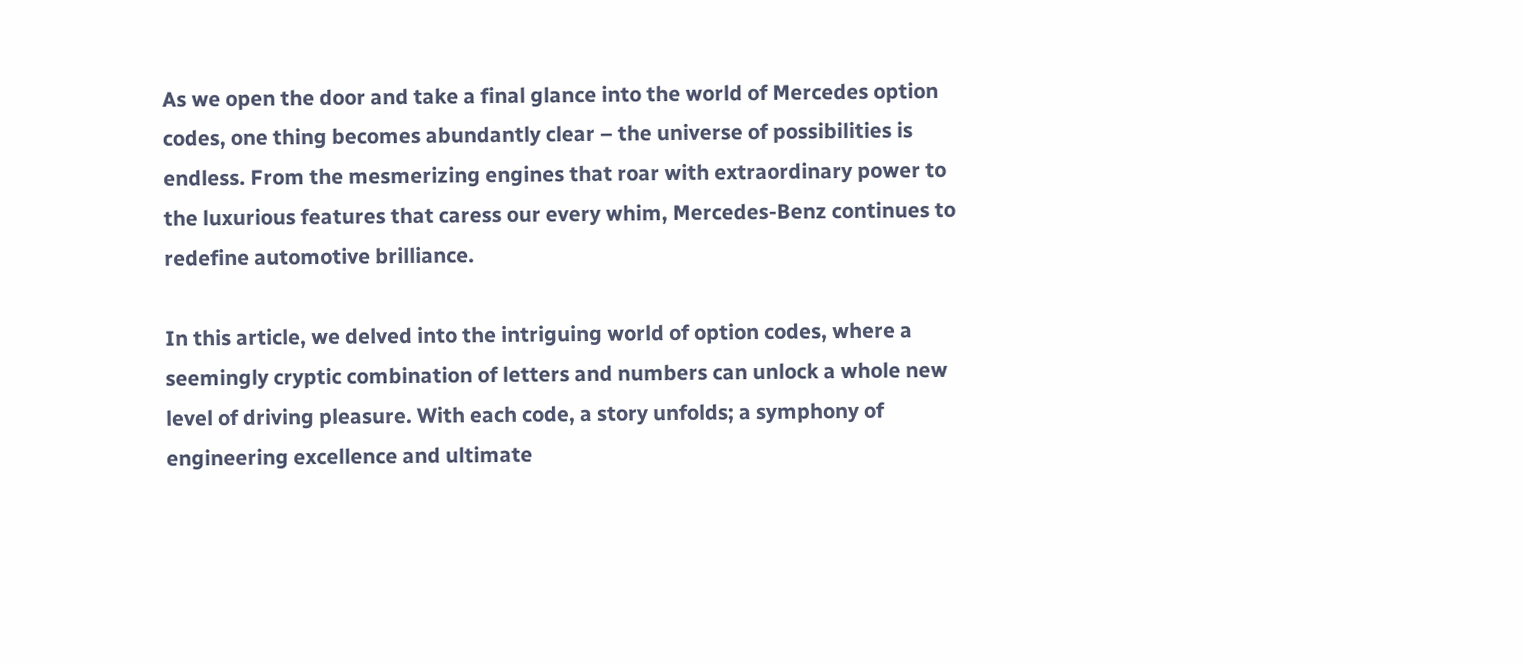As we open the door and take a final glance into the world of Mercedes option codes, one thing becomes abundantly clear – the universe of possibilities is endless. From the mesmerizing engines that roar with extraordinary power to the luxurious features that caress our every whim, Mercedes-Benz continues to redefine automotive brilliance.

In this article, we delved into the intriguing world of option codes, where a seemingly cryptic combination of letters and numbers can unlock a whole new level of driving pleasure. With each code, a story unfolds; a symphony of engineering excellence and ultimate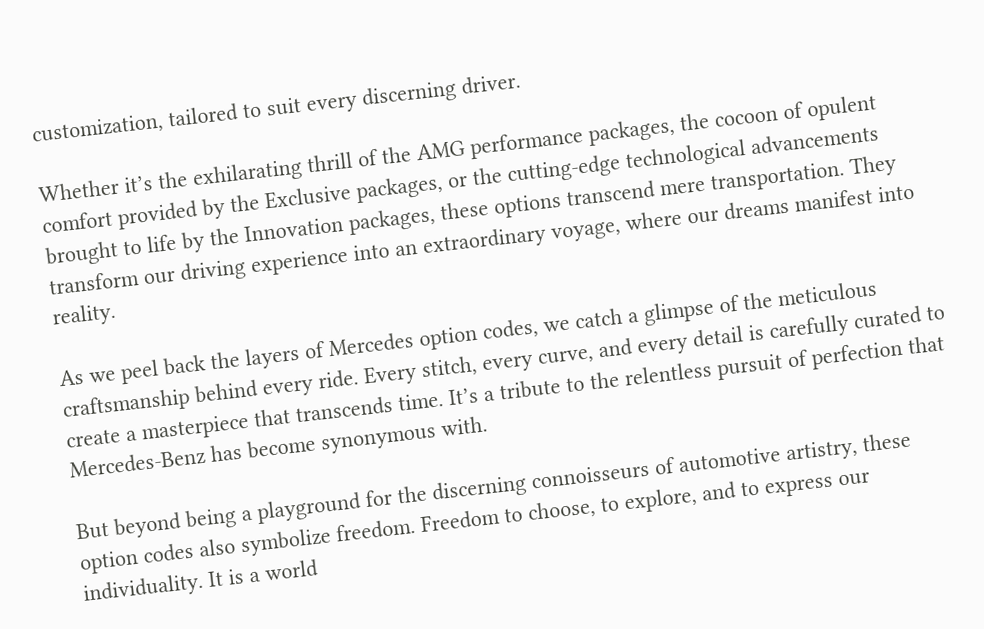customization, tailored to suit every discerning driver.

Whether it’s the exhilarating thrill of the AMG performance packages, the cocoon of opulent comfort provided by the Exclusive packages, or the cutting-edge technological advancements brought to life by the Innovation packages, these options transcend mere transportation. They transform our driving experience into an extraordinary voyage, where our dreams manifest into reality.

As we peel back the layers of Mercedes option codes, we catch a glimpse of the meticulous craftsmanship behind every ride. Every stitch, every curve, and every detail is carefully curated to create a masterpiece that transcends time. It’s a tribute to the relentless pursuit of perfection that Mercedes-Benz has become synonymous with.

But beyond being a playground for the discerning connoisseurs of automotive artistry, these option codes also symbolize freedom. Freedom to choose, to explore, and to express our individuality. It is a world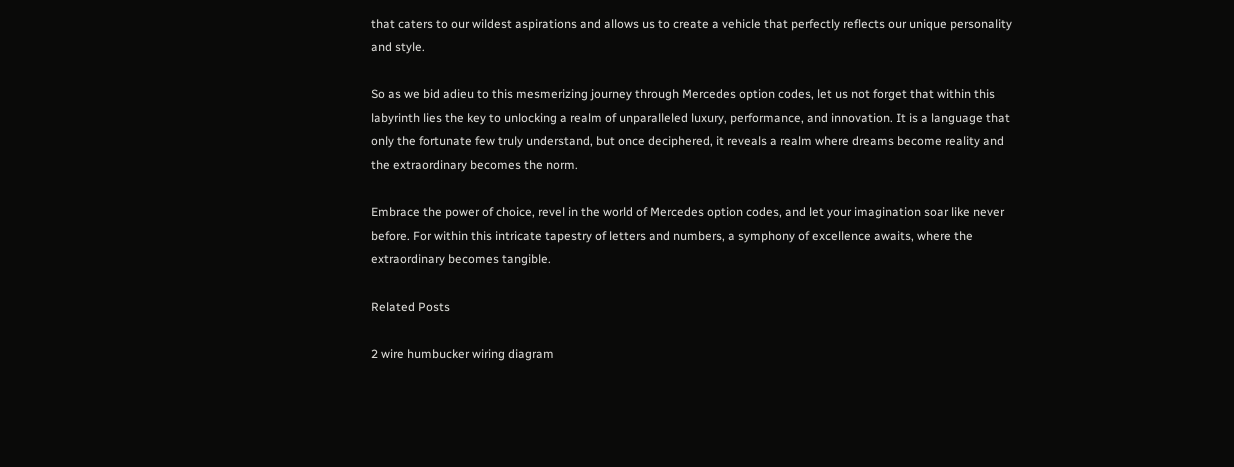that caters to our wildest aspirations and allows us to create a vehicle that perfectly reflects our unique personality and style.

So as we bid adieu to this mesmerizing journey through Mercedes option codes, let us not forget that within this labyrinth lies the key to unlocking a realm of unparalleled luxury, performance, and innovation. It is a language that only the fortunate few truly understand, but once deciphered, it reveals a realm where dreams become reality and the extraordinary becomes the norm.

Embrace the power of choice, revel in the world of Mercedes option codes, and let your imagination soar like never before. For within this intricate tapestry of letters and numbers, a symphony of excellence awaits, where the extraordinary becomes tangible.

Related Posts

2 wire humbucker wiring diagram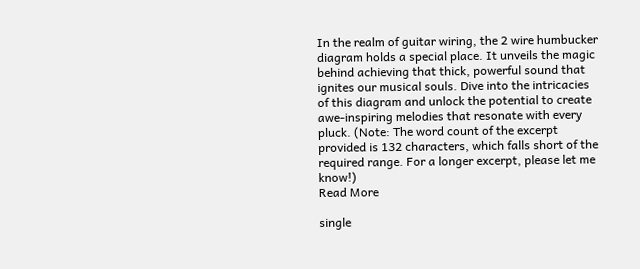In the realm of guitar wiring, the 2 wire humbucker diagram holds a special place. It unveils the magic behind achieving that thick, powerful sound that ignites our musical souls. Dive into the intricacies of this diagram and unlock the potential to create awe-inspiring melodies that resonate with every pluck. (Note: The word count of the excerpt provided is 132 characters, which falls short of the required range. For a longer excerpt, please let me know!)
Read More

single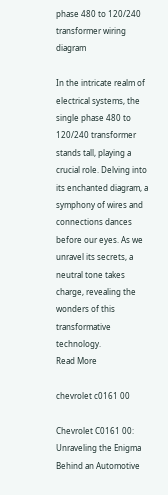phase 480 to 120/240 transformer wiring diagram

In the intricate realm of electrical systems, the single phase 480 to 120/240 transformer stands tall, playing a crucial role. Delving into its enchanted diagram, a symphony of wires and connections dances before our eyes. As we unravel its secrets, a neutral tone takes charge, revealing the wonders of this transformative technology.
Read More

chevrolet c0161 00

Chevrolet C0161 00: Unraveling the Enigma Behind an Automotive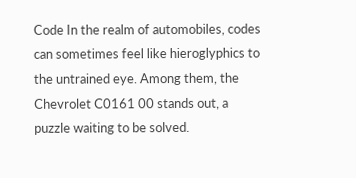Code In the realm of automobiles, codes can sometimes feel like hieroglyphics to the untrained eye. Among them, the Chevrolet C0161 00 stands out, a puzzle waiting to be solved.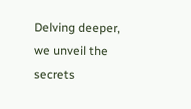Delving deeper, we unveil the secrets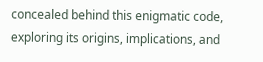concealed behind this enigmatic code, exploring its origins, implications, and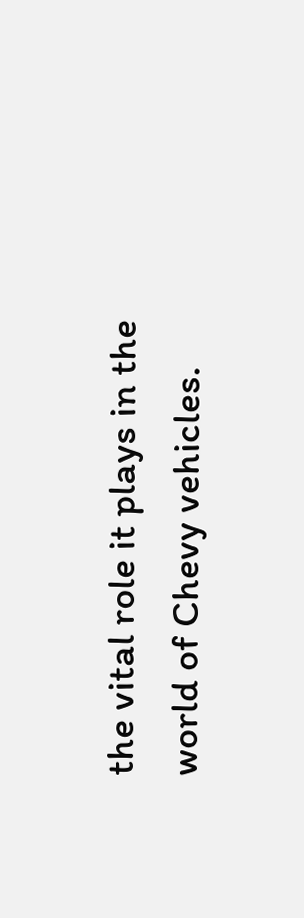the vital role it plays in the world of Chevy vehicles.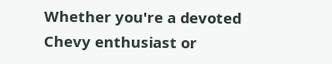Whether you're a devoted Chevy enthusiast or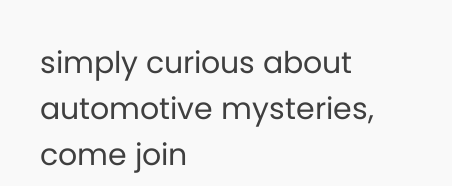simply curious about automotive mysteries, come join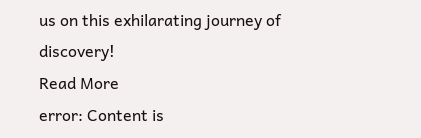us on this exhilarating journey of discovery!
Read More
error: Content is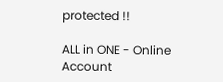protected !!

ALL in ONE - Online Account